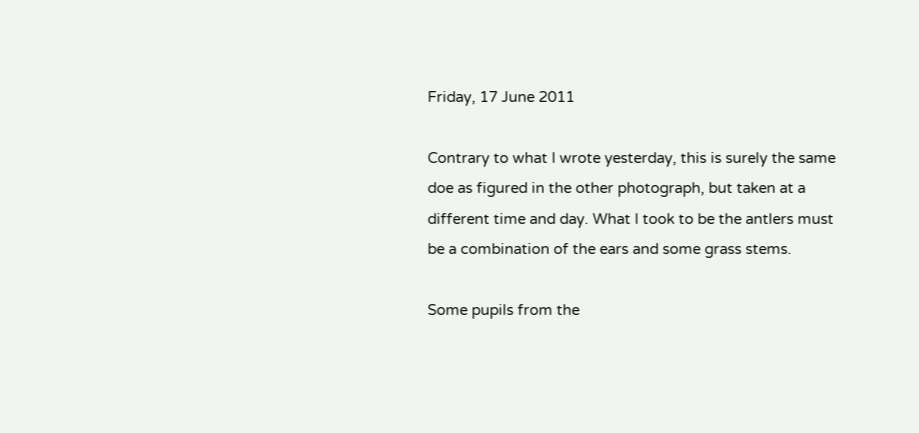Friday, 17 June 2011

Contrary to what I wrote yesterday, this is surely the same doe as figured in the other photograph, but taken at a different time and day. What I took to be the antlers must be a combination of the ears and some grass stems.

Some pupils from the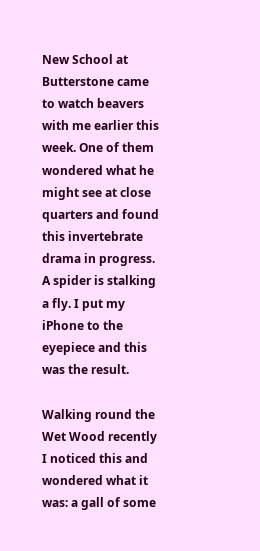New School at Butterstone came to watch beavers with me earlier this week. One of them wondered what he might see at close quarters and found this invertebrate drama in progress. A spider is stalking a fly. I put my iPhone to the eyepiece and this was the result.

Walking round the Wet Wood recently I noticed this and wondered what it was: a gall of some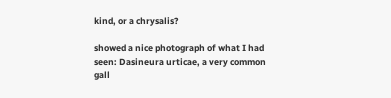kind, or a chrysalis?

showed a nice photograph of what I had seen: Dasineura urticae, a very common gall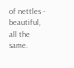of nettles - beautiful, all the same.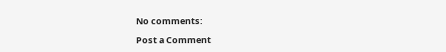No comments:

Post a Comment